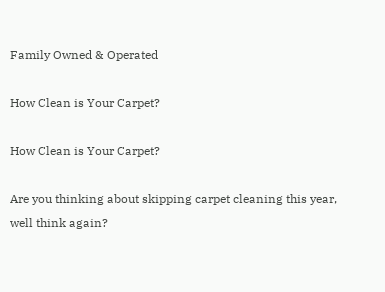Family Owned & Operated

How Clean is Your Carpet?

How Clean is Your Carpet?

Are you thinking about skipping carpet cleaning this year, well think again?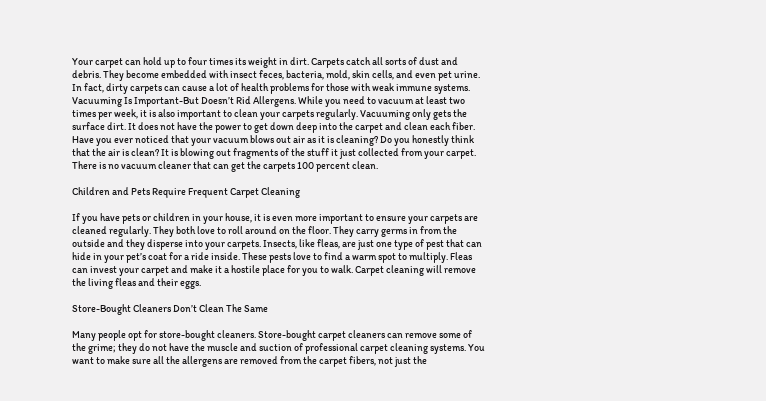Your carpet can hold up to four times its weight in dirt. Carpets catch all sorts of dust and debris. They become embedded with insect feces, bacteria, mold, skin cells, and even pet urine. In fact, dirty carpets can cause a lot of health problems for those with weak immune systems.
Vacuuming Is Important-But Doesn’t Rid Allergens. While you need to vacuum at least two times per week, it is also important to clean your carpets regularly. Vacuuming only gets the surface dirt. It does not have the power to get down deep into the carpet and clean each fiber. Have you ever noticed that your vacuum blows out air as it is cleaning? Do you honestly think that the air is clean? It is blowing out fragments of the stuff it just collected from your carpet. There is no vacuum cleaner that can get the carpets 100 percent clean.

Children and Pets Require Frequent Carpet Cleaning

If you have pets or children in your house, it is even more important to ensure your carpets are cleaned regularly. They both love to roll around on the floor. They carry germs in from the outside and they disperse into your carpets. Insects, like fleas, are just one type of pest that can hide in your pet’s coat for a ride inside. These pests love to find a warm spot to multiply. Fleas can invest your carpet and make it a hostile place for you to walk. Carpet cleaning will remove the living fleas and their eggs.

Store-Bought Cleaners Don’t Clean The Same

Many people opt for store-bought cleaners. Store-bought carpet cleaners can remove some of the grime; they do not have the muscle and suction of professional carpet cleaning systems. You want to make sure all the allergens are removed from the carpet fibers, not just the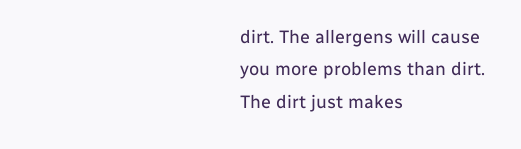dirt. The allergens will cause you more problems than dirt. The dirt just makes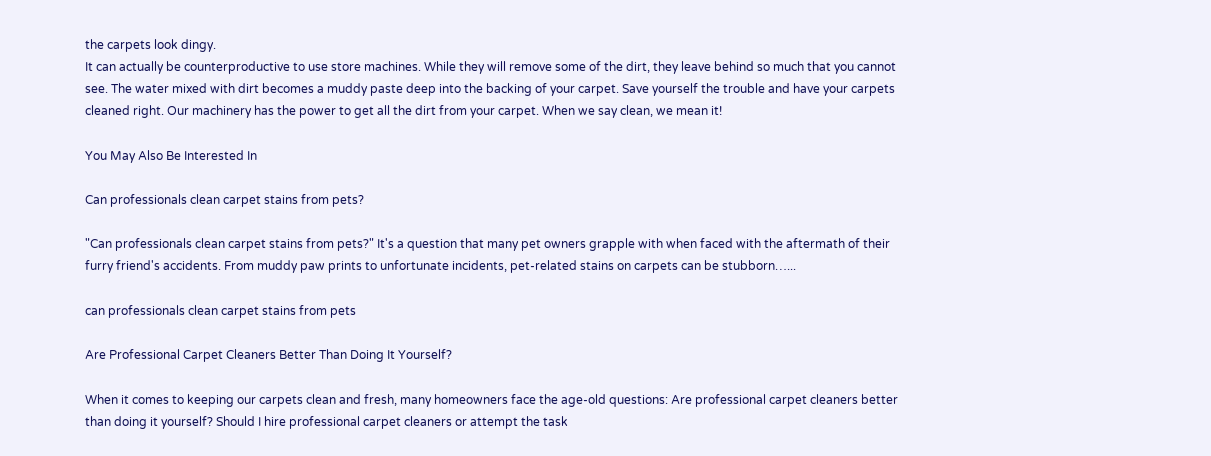the carpets look dingy.
It can actually be counterproductive to use store machines. While they will remove some of the dirt, they leave behind so much that you cannot see. The water mixed with dirt becomes a muddy paste deep into the backing of your carpet. Save yourself the trouble and have your carpets cleaned right. Our machinery has the power to get all the dirt from your carpet. When we say clean, we mean it!

You May Also Be Interested In

Can professionals clean carpet stains from pets?

"Can professionals clean carpet stains from pets?" It's a question that many pet owners grapple with when faced with the aftermath of their furry friend's accidents. From muddy paw prints to unfortunate incidents, pet-related stains on carpets can be stubborn…...

can professionals clean carpet stains from pets

Are Professional Carpet Cleaners Better Than Doing It Yourself?

When it comes to keeping our carpets clean and fresh, many homeowners face the age-old questions: Are professional carpet cleaners better than doing it yourself? Should I hire professional carpet cleaners or attempt the task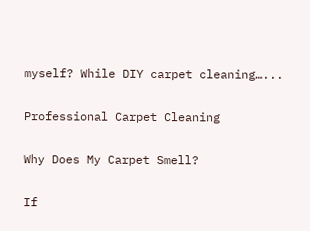myself? While DIY carpet cleaning…...

Professional Carpet Cleaning

Why Does My Carpet Smell?

If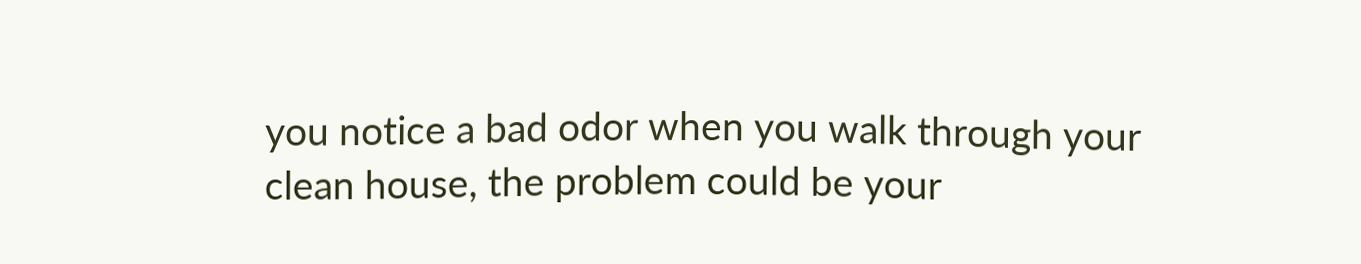you notice a bad odor when you walk through your clean house, the problem could be your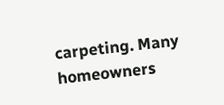carpeting. Many homeowners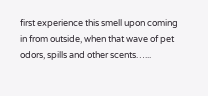first experience this smell upon coming in from outside, when that wave of pet odors, spills and other scents…...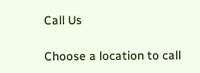Call Us

Choose a location to call